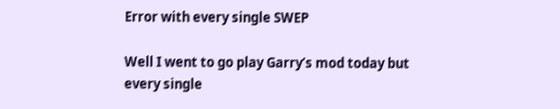Error with every single SWEP

Well I went to go play Garry’s mod today but every single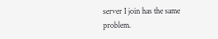server I join has the same problem.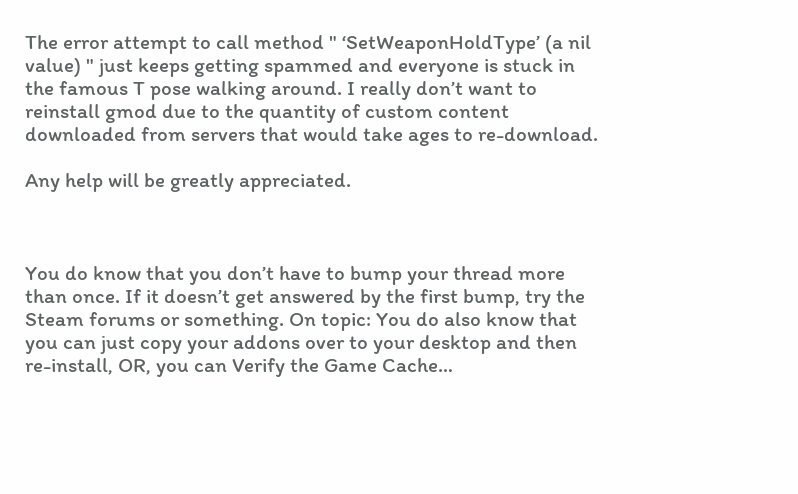The error attempt to call method " ‘SetWeaponHoldType’ (a nil value) " just keeps getting spammed and everyone is stuck in the famous T pose walking around. I really don’t want to reinstall gmod due to the quantity of custom content downloaded from servers that would take ages to re-download.

Any help will be greatly appreciated.



You do know that you don’t have to bump your thread more than once. If it doesn’t get answered by the first bump, try the Steam forums or something. On topic: You do also know that you can just copy your addons over to your desktop and then re-install, OR, you can Verify the Game Cache…